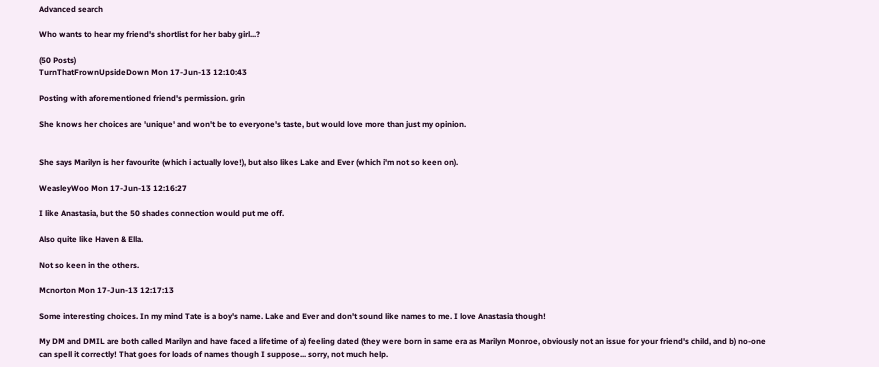Advanced search

Who wants to hear my friend's shortlist for her baby girl...?

(50 Posts)
TurnThatFrownUpsideDown Mon 17-Jun-13 12:10:43

Posting with aforementioned friend's permission. grin

She knows her choices are 'unique' and won't be to everyone's taste, but would love more than just my opinion.


She says Marilyn is her favourite (which i actually love!), but also likes Lake and Ever (which i'm not so keen on).

WeasleyWoo Mon 17-Jun-13 12:16:27

I like Anastasia, but the 50 shades connection would put me off.

Also quite like Haven & Ella.

Not so keen in the others.

Mcnorton Mon 17-Jun-13 12:17:13

Some interesting choices. In my mind Tate is a boy's name. Lake and Ever and don't sound like names to me. I love Anastasia though!

My DM and DMIL are both called Marilyn and have faced a lifetime of a) feeling dated (they were born in same era as Marilyn Monroe, obviously not an issue for your friend's child, and b) no-one can spell it correctly! That goes for loads of names though I suppose... sorry, not much help.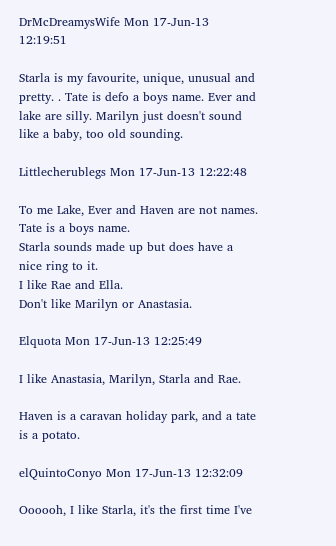DrMcDreamysWife Mon 17-Jun-13 12:19:51

Starla is my favourite, unique, unusual and pretty. . Tate is defo a boys name. Ever and lake are silly. Marilyn just doesn't sound like a baby, too old sounding.

Littlecherublegs Mon 17-Jun-13 12:22:48

To me Lake, Ever and Haven are not names.
Tate is a boys name.
Starla sounds made up but does have a nice ring to it.
I like Rae and Ella.
Don't like Marilyn or Anastasia.

Elquota Mon 17-Jun-13 12:25:49

I like Anastasia, Marilyn, Starla and Rae.

Haven is a caravan holiday park, and a tate is a potato.

elQuintoConyo Mon 17-Jun-13 12:32:09

Oooooh, I like Starla, it's the first time I've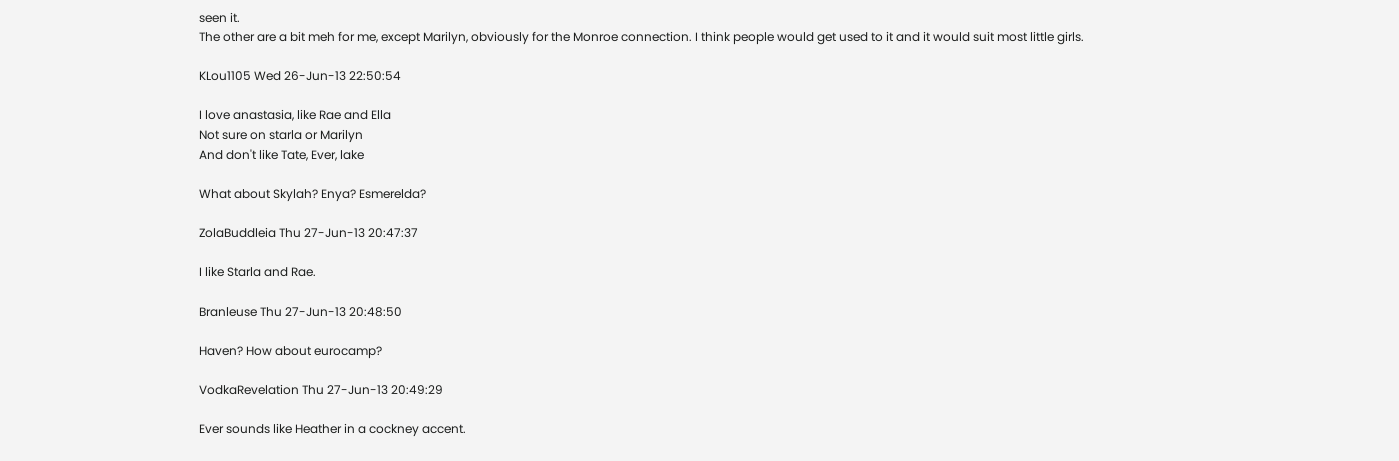seen it.
The other are a bit meh for me, except Marilyn, obviously for the Monroe connection. I think people would get used to it and it would suit most little girls.

KLou1105 Wed 26-Jun-13 22:50:54

I love anastasia, like Rae and Ella
Not sure on starla or Marilyn
And don't like Tate, Ever, lake

What about Skylah? Enya? Esmerelda?

ZolaBuddleia Thu 27-Jun-13 20:47:37

I like Starla and Rae.

Branleuse Thu 27-Jun-13 20:48:50

Haven? How about eurocamp?

VodkaRevelation Thu 27-Jun-13 20:49:29

Ever sounds like Heather in a cockney accent.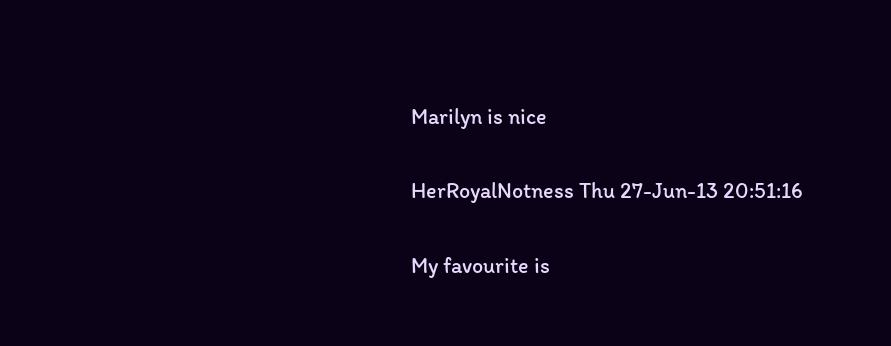Marilyn is nice

HerRoyalNotness Thu 27-Jun-13 20:51:16

My favourite is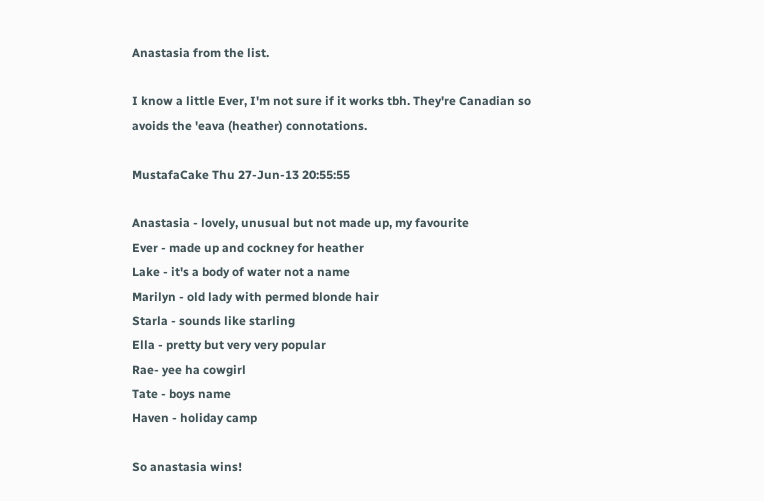Anastasia from the list.

I know a little Ever, I'm not sure if it works tbh. They're Canadian so avoids the 'eava (heather) connotations.

MustafaCake Thu 27-Jun-13 20:55:55

Anastasia - lovely, unusual but not made up, my favourite
Ever - made up and cockney for heather
Lake - it's a body of water not a name
Marilyn - old lady with permed blonde hair
Starla - sounds like starling
Ella - pretty but very very popular
Rae- yee ha cowgirl
Tate - boys name
Haven - holiday camp

So anastasia wins!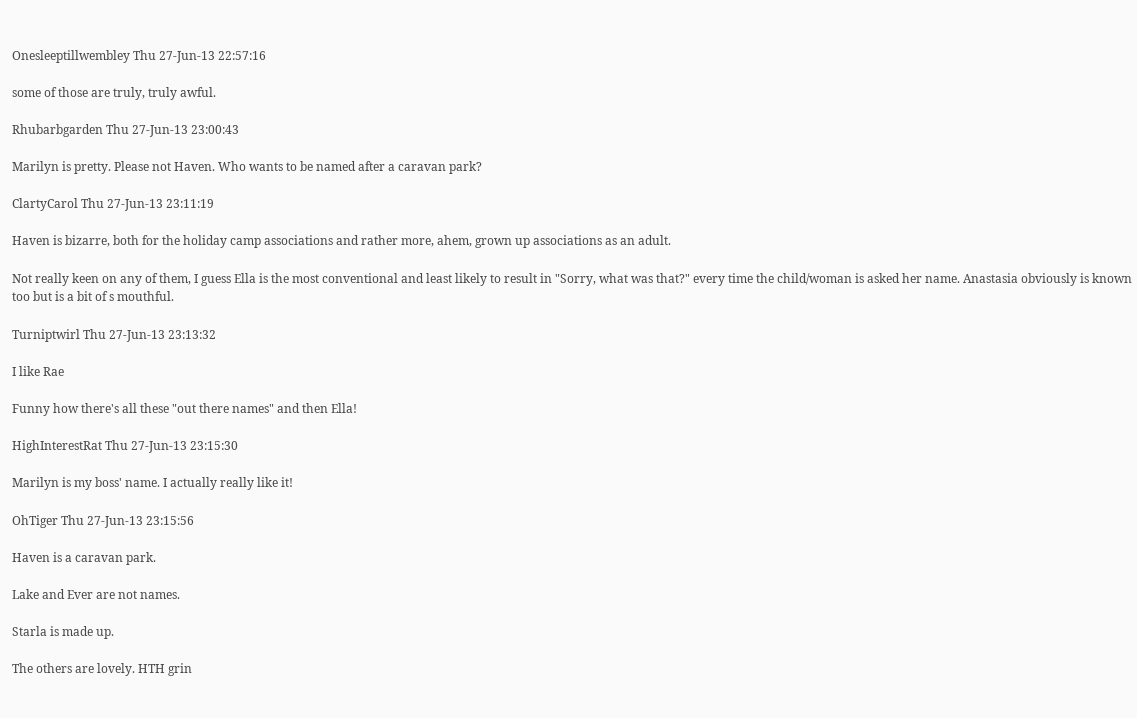Onesleeptillwembley Thu 27-Jun-13 22:57:16

some of those are truly, truly awful.

Rhubarbgarden Thu 27-Jun-13 23:00:43

Marilyn is pretty. Please not Haven. Who wants to be named after a caravan park?

ClartyCarol Thu 27-Jun-13 23:11:19

Haven is bizarre, both for the holiday camp associations and rather more, ahem, grown up associations as an adult.

Not really keen on any of them, I guess Ella is the most conventional and least likely to result in "Sorry, what was that?" every time the child/woman is asked her name. Anastasia obviously is known too but is a bit of s mouthful.

Turniptwirl Thu 27-Jun-13 23:13:32

I like Rae

Funny how there's all these "out there names" and then Ella!

HighInterestRat Thu 27-Jun-13 23:15:30

Marilyn is my boss' name. I actually really like it!

OhTiger Thu 27-Jun-13 23:15:56

Haven is a caravan park.

Lake and Ever are not names.

Starla is made up.

The others are lovely. HTH grin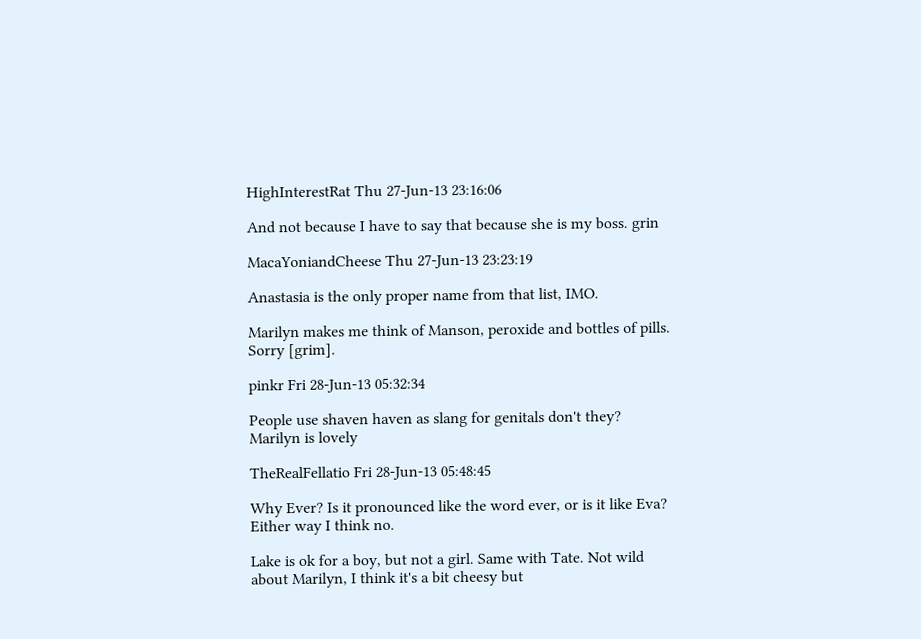HighInterestRat Thu 27-Jun-13 23:16:06

And not because I have to say that because she is my boss. grin

MacaYoniandCheese Thu 27-Jun-13 23:23:19

Anastasia is the only proper name from that list, IMO.

Marilyn makes me think of Manson, peroxide and bottles of pills. Sorry [grim].

pinkr Fri 28-Jun-13 05:32:34

People use shaven haven as slang for genitals don't they?
Marilyn is lovely

TheRealFellatio Fri 28-Jun-13 05:48:45

Why Ever? Is it pronounced like the word ever, or is it like Eva? Either way I think no.

Lake is ok for a boy, but not a girl. Same with Tate. Not wild about Marilyn, I think it's a bit cheesy but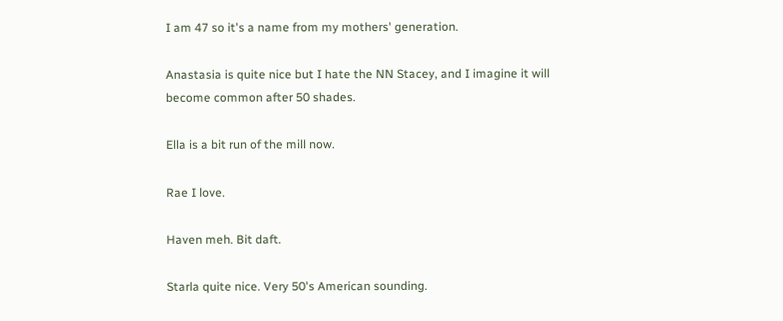I am 47 so it's a name from my mothers' generation.

Anastasia is quite nice but I hate the NN Stacey, and I imagine it will become common after 50 shades.

Ella is a bit run of the mill now.

Rae I love.

Haven meh. Bit daft.

Starla quite nice. Very 50's American sounding.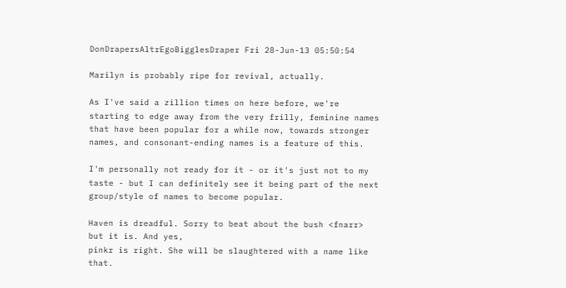DonDrapersAltrEgoBigglesDraper Fri 28-Jun-13 05:50:54

Marilyn is probably ripe for revival, actually.

As I've said a zillion times on here before, we're starting to edge away from the very frilly, feminine names that have been popular for a while now, towards stronger names, and consonant-ending names is a feature of this.

I'm personally not ready for it - or it's just not to my taste - but I can definitely see it being part of the next group/style of names to become popular.

Haven is dreadful. Sorry to beat about the bush <fnarr> but it is. And yes,
pinkr is right. She will be slaughtered with a name like that.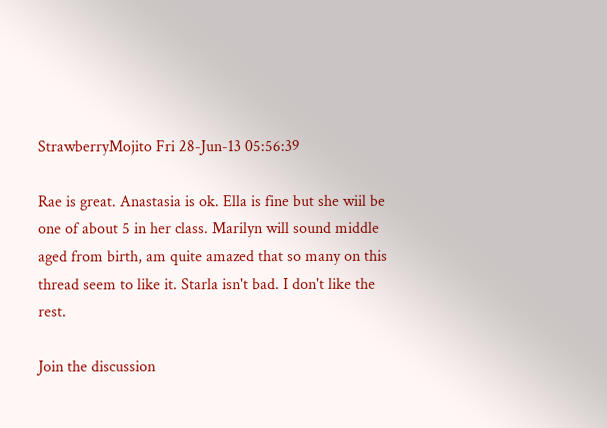StrawberryMojito Fri 28-Jun-13 05:56:39

Rae is great. Anastasia is ok. Ella is fine but she wiil be one of about 5 in her class. Marilyn will sound middle aged from birth, am quite amazed that so many on this thread seem to like it. Starla isn't bad. I don't like the rest.

Join the discussion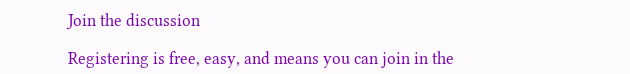Join the discussion

Registering is free, easy, and means you can join in the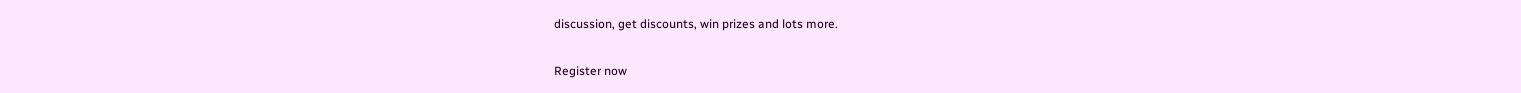discussion, get discounts, win prizes and lots more.

Register now